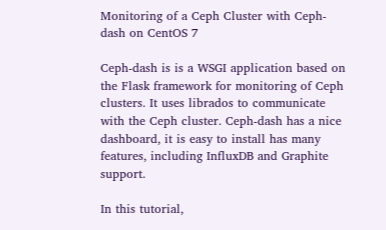Monitoring of a Ceph Cluster with Ceph-dash on CentOS 7

Ceph-dash is is a WSGI application based on the Flask framework for monitoring of Ceph clusters. It uses librados to communicate with the Ceph cluster. Ceph-dash has a nice dashboard, it is easy to install has many features, including InfluxDB and Graphite support.

In this tutorial,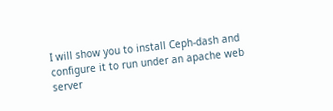I will show you to install Ceph-dash and configure it to run under an apache web server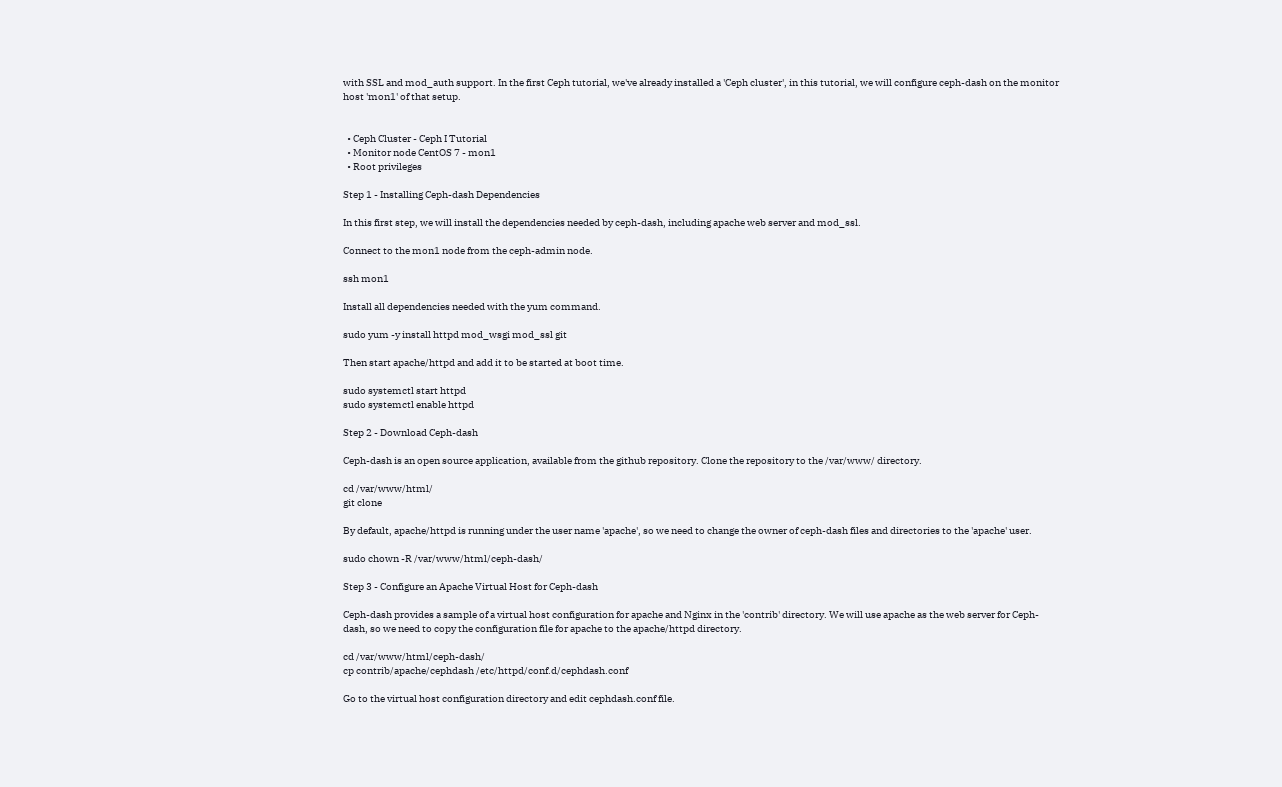with SSL and mod_auth support. In the first Ceph tutorial, we've already installed a 'Ceph cluster', in this tutorial, we will configure ceph-dash on the monitor host 'mon1' of that setup.


  • Ceph Cluster - Ceph I Tutorial
  • Monitor node CentOS 7 - mon1
  • Root privileges

Step 1 - Installing Ceph-dash Dependencies

In this first step, we will install the dependencies needed by ceph-dash, including apache web server and mod_ssl.

Connect to the mon1 node from the ceph-admin node.

ssh mon1

Install all dependencies needed with the yum command.

sudo yum -y install httpd mod_wsgi mod_ssl git

Then start apache/httpd and add it to be started at boot time.

sudo systemctl start httpd
sudo systemctl enable httpd

Step 2 - Download Ceph-dash

Ceph-dash is an open source application, available from the github repository. Clone the repository to the /var/www/ directory.

cd /var/www/html/
git clone

By default, apache/httpd is running under the user name 'apache', so we need to change the owner of ceph-dash files and directories to the 'apache' user.

sudo chown -R /var/www/html/ceph-dash/

Step 3 - Configure an Apache Virtual Host for Ceph-dash

Ceph-dash provides a sample of a virtual host configuration for apache and Nginx in the 'contrib' directory. We will use apache as the web server for Ceph-dash, so we need to copy the configuration file for apache to the apache/httpd directory.

cd /var/www/html/ceph-dash/
cp contrib/apache/cephdash /etc/httpd/conf.d/cephdash.conf

Go to the virtual host configuration directory and edit cephdash.conf file.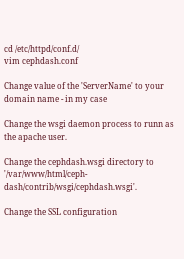cd /etc/httpd/conf.d/
vim cephdash.conf

Change value of the 'ServerName' to your domain name - in my case

Change the wsgi daemon process to runn as the apache user.

Change the cephdash.wsgi directory to '/var/www/html/ceph-dash/contrib/wsgi/cephdash.wsgi'.

Change the SSL configuration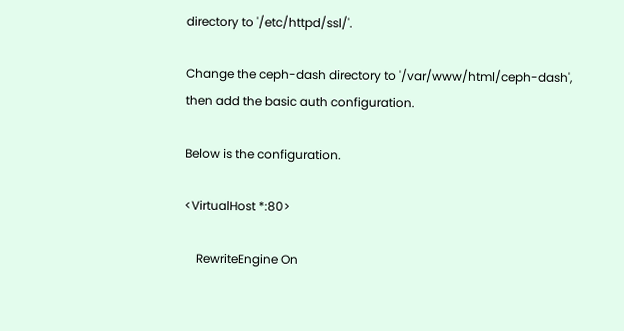directory to '/etc/httpd/ssl/'.

Change the ceph-dash directory to '/var/www/html/ceph-dash', then add the basic auth configuration.

Below is the configuration.

<VirtualHost *:80>

    RewriteEngine On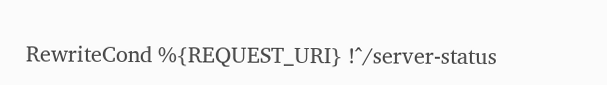RewriteCond %{REQUEST_URI} !^/server-status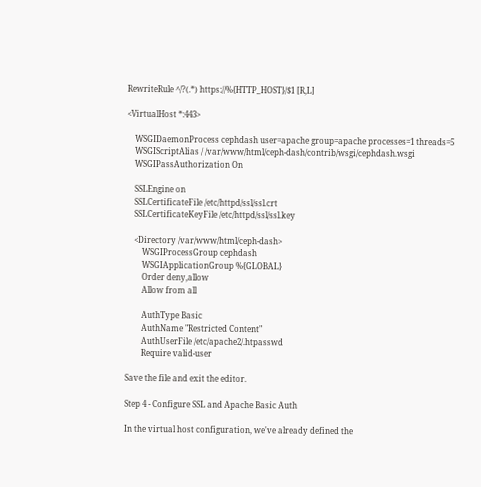RewriteRule ^/?(.*) https://%{HTTP_HOST}/$1 [R,L]

<VirtualHost *:443>

    WSGIDaemonProcess cephdash user=apache group=apache processes=1 threads=5
    WSGIScriptAlias / /var/www/html/ceph-dash/contrib/wsgi/cephdash.wsgi
    WSGIPassAuthorization On

    SSLEngine on
    SSLCertificateFile /etc/httpd/ssl/ssl.crt
    SSLCertificateKeyFile /etc/httpd/ssl/ssl.key

    <Directory /var/www/html/ceph-dash>
        WSGIProcessGroup cephdash
        WSGIApplicationGroup %{GLOBAL}
        Order deny,allow
        Allow from all

        AuthType Basic
        AuthName "Restricted Content"
        AuthUserFile /etc/apache2/.htpasswd
        Require valid-user

Save the file and exit the editor.

Step 4 - Configure SSL and Apache Basic Auth

In the virtual host configuration, we've already defined the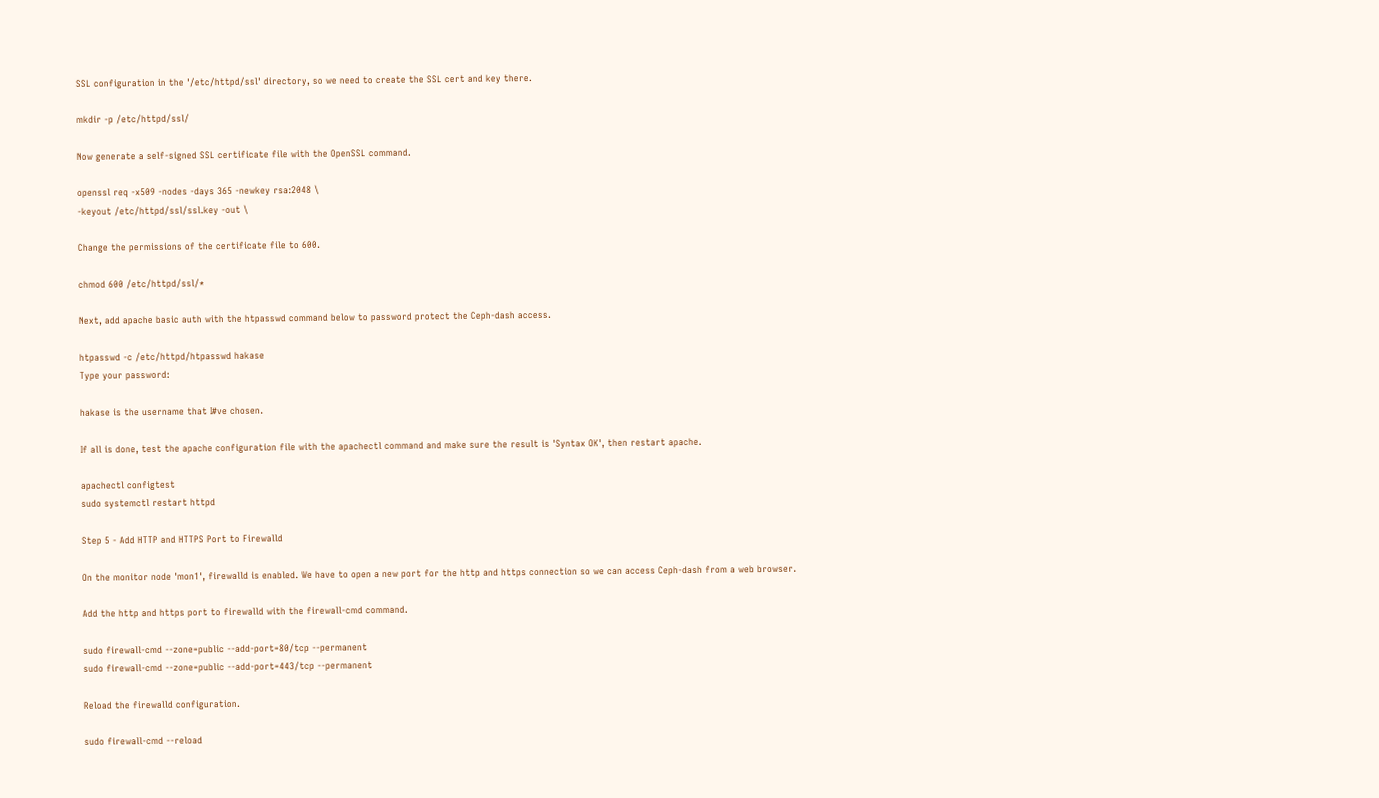SSL configuration in the '/etc/httpd/ssl' directory, so we need to create the SSL cert and key there.

mkdir -p /etc/httpd/ssl/

Now generate a self-signed SSL certificate file with the OpenSSL command.

openssl req -x509 -nodes -days 365 -newkey rsa:2048 \
-keyout /etc/httpd/ssl/ssl.key -out \

Change the permissions of the certificate file to 600.

chmod 600 /etc/httpd/ssl/*

Next, add apache basic auth with the htpasswd command below to password protect the Ceph-dash access.

htpasswd -c /etc/httpd/htpasswd hakase
Type your password:

hakase is the username that I#ve chosen.

If all is done, test the apache configuration file with the apachectl command and make sure the result is 'Syntax OK', then restart apache.

apachectl configtest
sudo systemctl restart httpd

Step 5 - Add HTTP and HTTPS Port to Firewalld

On the monitor node 'mon1', firewalld is enabled. We have to open a new port for the http and https connection so we can access Ceph-dash from a web browser.

Add the http and https port to firewalld with the firewall-cmd command.

sudo firewall-cmd --zone=public --add-port=80/tcp --permanent
sudo firewall-cmd --zone=public --add-port=443/tcp --permanent

Reload the firewalld configuration.

sudo firewall-cmd --reload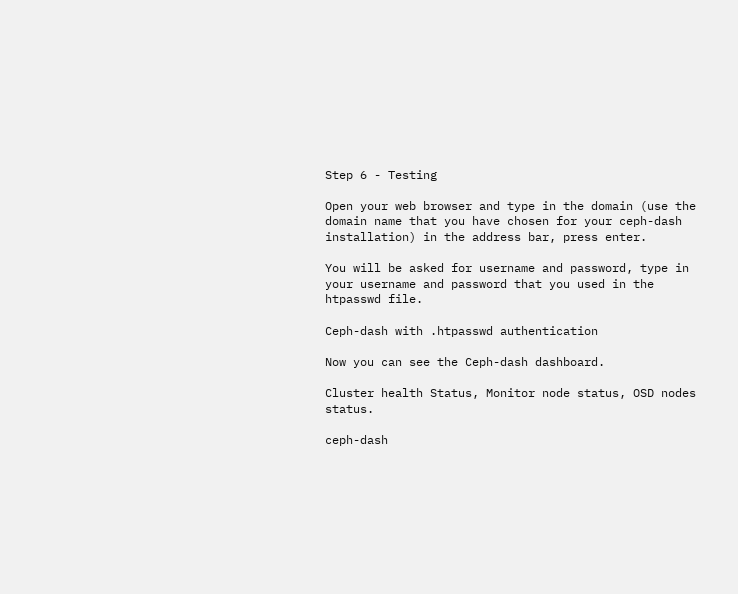Step 6 - Testing

Open your web browser and type in the domain (use the domain name that you have chosen for your ceph-dash installation) in the address bar, press enter.

You will be asked for username and password, type in your username and password that you used in the htpasswd file.

Ceph-dash with .htpasswd authentication

Now you can see the Ceph-dash dashboard.

Cluster health Status, Monitor node status, OSD nodes status.

ceph-dash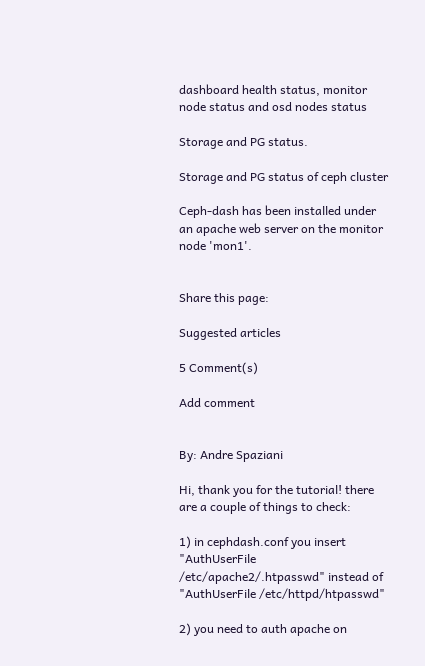dashboard health status, monitor node status and osd nodes status

Storage and PG status.

Storage and PG status of ceph cluster

Ceph-dash has been installed under an apache web server on the monitor node 'mon1'.


Share this page:

Suggested articles

5 Comment(s)

Add comment


By: Andre Spaziani

Hi, thank you for the tutorial! there are a couple of things to check:

1) in cephdash.conf you insert "AuthUserFile /etc/apache2/.htpasswd" instead of "AuthUserFile /etc/httpd/htpasswd"

2) you need to auth apache on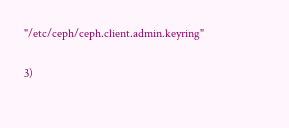"/etc/ceph/ceph.client.admin.keyring"

3)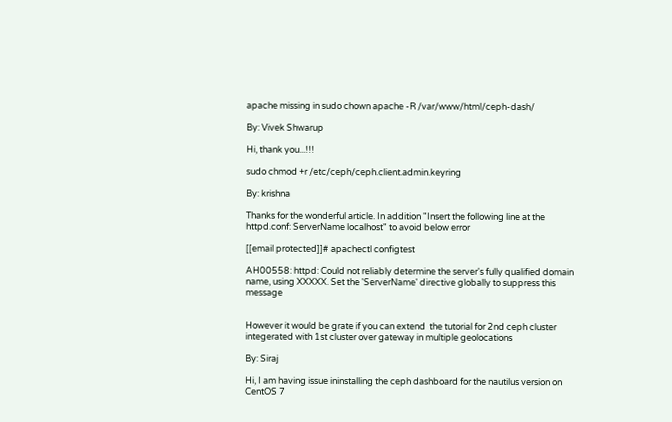apache missing in sudo chown apache -R /var/www/html/ceph-dash/

By: Vivek Shwarup

Hi, thank you...!!!

sudo chmod +r /etc/ceph/ceph.client.admin.keyring

By: krishna

Thanks for the wonderful article. In addition "Insert the following line at the httpd.conf: ServerName localhost" to avoid below error

[[email protected]]# apachectl configtest

AH00558: httpd: Could not reliably determine the server's fully qualified domain name, using XXXXX. Set the 'ServerName' directive globally to suppress this message


However it would be grate if you can extend  the tutorial for 2nd ceph cluster integerated with 1st cluster over gateway in multiple geolocations

By: Siraj

Hi, I am having issue ininstalling the ceph dashboard for the nautilus version on CentOS 7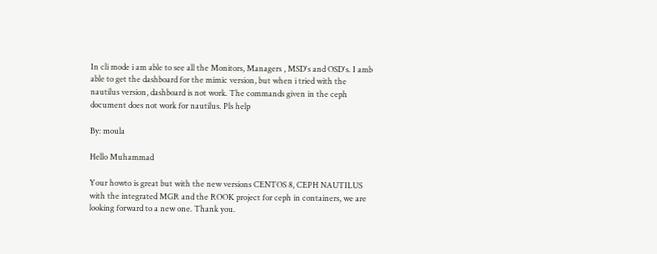In cli mode i am able to see all the Monitors, Managers , MSD's and OSD's. I amb able to get the dashboard for the mimic version, but when i tried with the nautilus version, dashboard is not work. The commands given in the ceph document does not work for nautilus. Pls help

By: moula

Hello Muhammad

Your howto is great but with the new versions CENTOS 8, CEPH NAUTILUS with the integrated MGR and the ROOK project for ceph in containers, we are looking forward to a new one. Thank you.